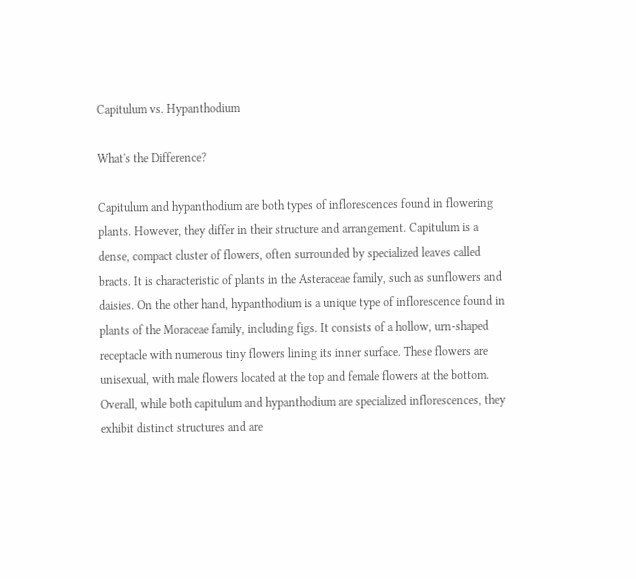Capitulum vs. Hypanthodium

What's the Difference?

Capitulum and hypanthodium are both types of inflorescences found in flowering plants. However, they differ in their structure and arrangement. Capitulum is a dense, compact cluster of flowers, often surrounded by specialized leaves called bracts. It is characteristic of plants in the Asteraceae family, such as sunflowers and daisies. On the other hand, hypanthodium is a unique type of inflorescence found in plants of the Moraceae family, including figs. It consists of a hollow, urn-shaped receptacle with numerous tiny flowers lining its inner surface. These flowers are unisexual, with male flowers located at the top and female flowers at the bottom. Overall, while both capitulum and hypanthodium are specialized inflorescences, they exhibit distinct structures and are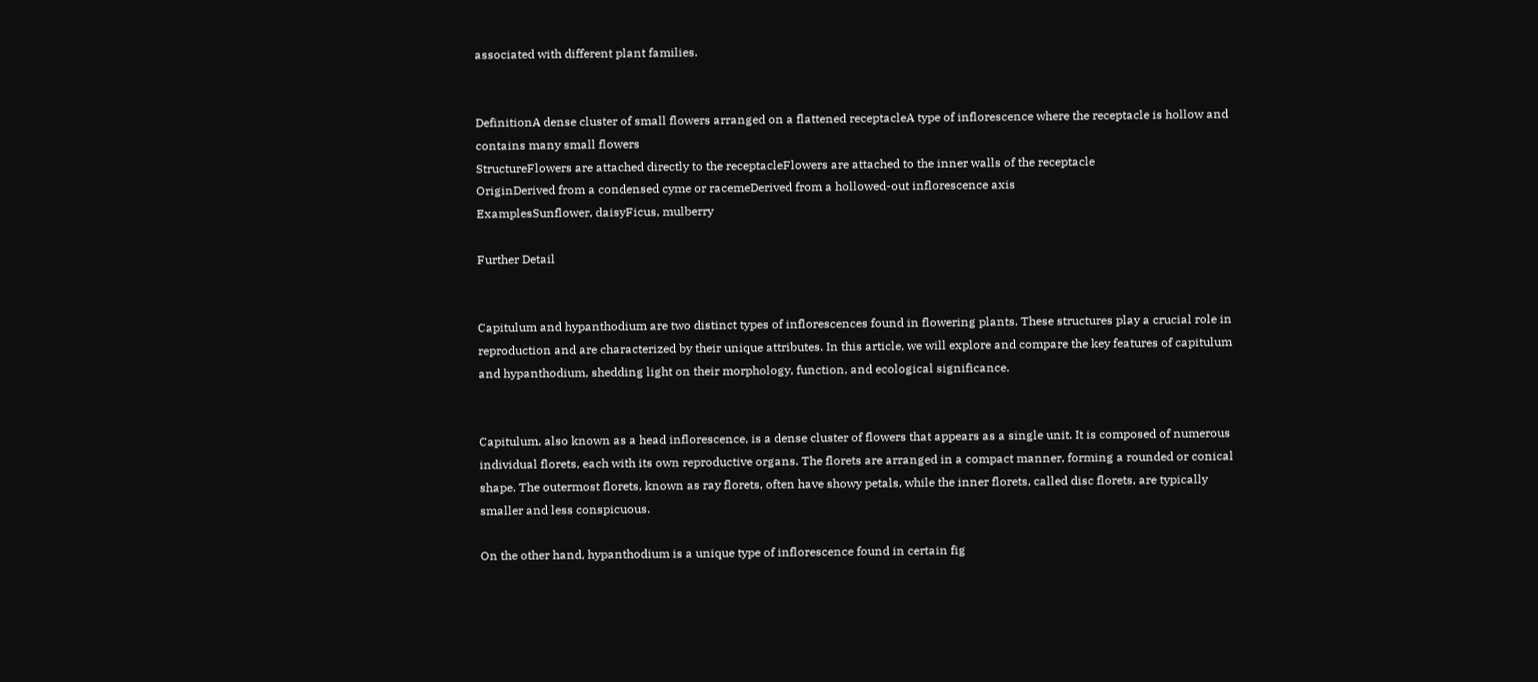associated with different plant families.


DefinitionA dense cluster of small flowers arranged on a flattened receptacleA type of inflorescence where the receptacle is hollow and contains many small flowers
StructureFlowers are attached directly to the receptacleFlowers are attached to the inner walls of the receptacle
OriginDerived from a condensed cyme or racemeDerived from a hollowed-out inflorescence axis
ExamplesSunflower, daisyFicus, mulberry

Further Detail


Capitulum and hypanthodium are two distinct types of inflorescences found in flowering plants. These structures play a crucial role in reproduction and are characterized by their unique attributes. In this article, we will explore and compare the key features of capitulum and hypanthodium, shedding light on their morphology, function, and ecological significance.


Capitulum, also known as a head inflorescence, is a dense cluster of flowers that appears as a single unit. It is composed of numerous individual florets, each with its own reproductive organs. The florets are arranged in a compact manner, forming a rounded or conical shape. The outermost florets, known as ray florets, often have showy petals, while the inner florets, called disc florets, are typically smaller and less conspicuous.

On the other hand, hypanthodium is a unique type of inflorescence found in certain fig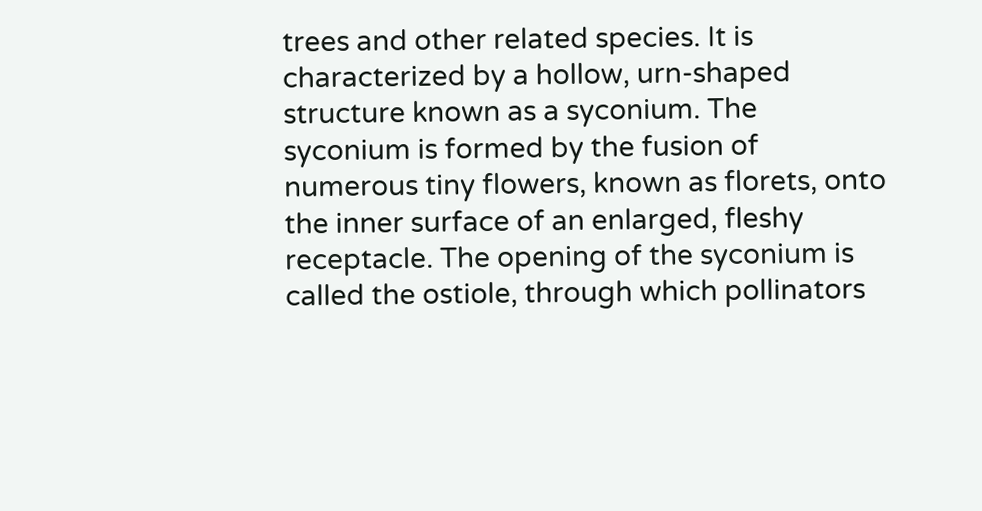trees and other related species. It is characterized by a hollow, urn-shaped structure known as a syconium. The syconium is formed by the fusion of numerous tiny flowers, known as florets, onto the inner surface of an enlarged, fleshy receptacle. The opening of the syconium is called the ostiole, through which pollinators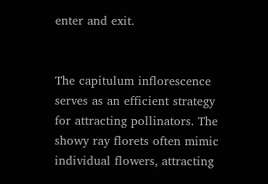enter and exit.


The capitulum inflorescence serves as an efficient strategy for attracting pollinators. The showy ray florets often mimic individual flowers, attracting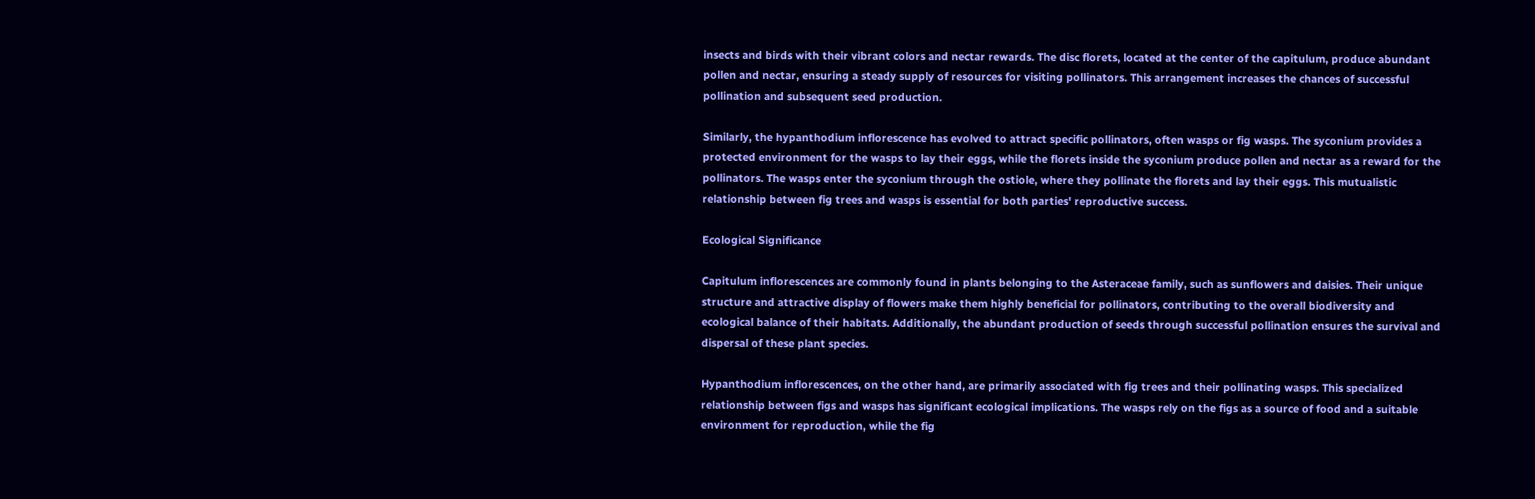insects and birds with their vibrant colors and nectar rewards. The disc florets, located at the center of the capitulum, produce abundant pollen and nectar, ensuring a steady supply of resources for visiting pollinators. This arrangement increases the chances of successful pollination and subsequent seed production.

Similarly, the hypanthodium inflorescence has evolved to attract specific pollinators, often wasps or fig wasps. The syconium provides a protected environment for the wasps to lay their eggs, while the florets inside the syconium produce pollen and nectar as a reward for the pollinators. The wasps enter the syconium through the ostiole, where they pollinate the florets and lay their eggs. This mutualistic relationship between fig trees and wasps is essential for both parties' reproductive success.

Ecological Significance

Capitulum inflorescences are commonly found in plants belonging to the Asteraceae family, such as sunflowers and daisies. Their unique structure and attractive display of flowers make them highly beneficial for pollinators, contributing to the overall biodiversity and ecological balance of their habitats. Additionally, the abundant production of seeds through successful pollination ensures the survival and dispersal of these plant species.

Hypanthodium inflorescences, on the other hand, are primarily associated with fig trees and their pollinating wasps. This specialized relationship between figs and wasps has significant ecological implications. The wasps rely on the figs as a source of food and a suitable environment for reproduction, while the fig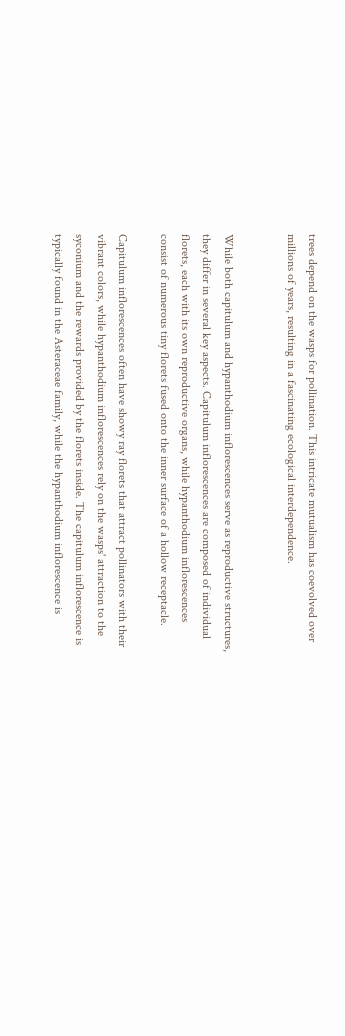trees depend on the wasps for pollination. This intricate mutualism has coevolved over millions of years, resulting in a fascinating ecological interdependence.


While both capitulum and hypanthodium inflorescences serve as reproductive structures, they differ in several key aspects. Capitulum inflorescences are composed of individual florets, each with its own reproductive organs, while hypanthodium inflorescences consist of numerous tiny florets fused onto the inner surface of a hollow receptacle.

Capitulum inflorescences often have showy ray florets that attract pollinators with their vibrant colors, while hypanthodium inflorescences rely on the wasps' attraction to the syconium and the rewards provided by the florets inside. The capitulum inflorescence is typically found in the Asteraceae family, while the hypanthodium inflorescence is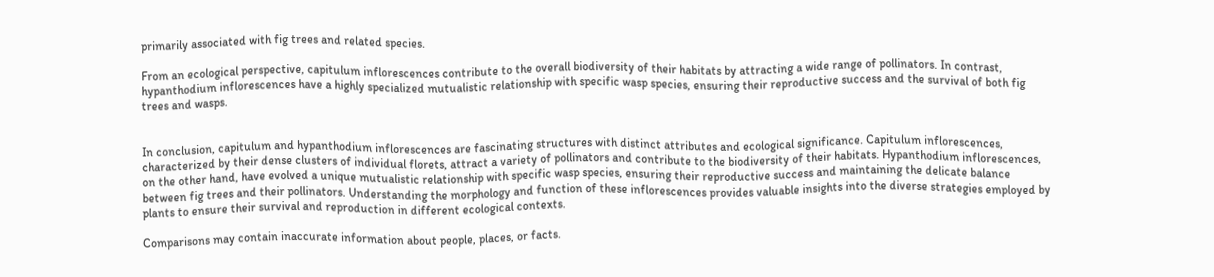primarily associated with fig trees and related species.

From an ecological perspective, capitulum inflorescences contribute to the overall biodiversity of their habitats by attracting a wide range of pollinators. In contrast, hypanthodium inflorescences have a highly specialized mutualistic relationship with specific wasp species, ensuring their reproductive success and the survival of both fig trees and wasps.


In conclusion, capitulum and hypanthodium inflorescences are fascinating structures with distinct attributes and ecological significance. Capitulum inflorescences, characterized by their dense clusters of individual florets, attract a variety of pollinators and contribute to the biodiversity of their habitats. Hypanthodium inflorescences, on the other hand, have evolved a unique mutualistic relationship with specific wasp species, ensuring their reproductive success and maintaining the delicate balance between fig trees and their pollinators. Understanding the morphology and function of these inflorescences provides valuable insights into the diverse strategies employed by plants to ensure their survival and reproduction in different ecological contexts.

Comparisons may contain inaccurate information about people, places, or facts.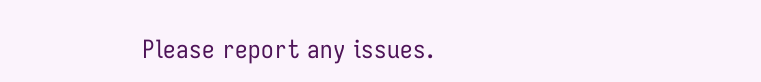Please report any issues.